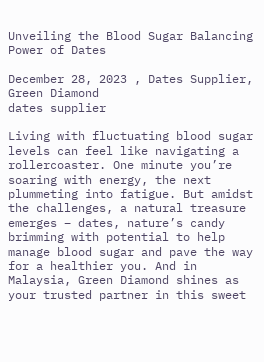Unveiling the Blood Sugar Balancing Power of Dates

December 28, 2023 , Dates Supplier, Green Diamond
dates supplier

Living with fluctuating blood sugar levels can feel like navigating a rollercoaster. One minute you’re soaring with energy, the next plummeting into fatigue. But amidst the challenges, a natural treasure emerges – dates, nature’s candy brimming with potential to help manage blood sugar and pave the way for a healthier you. And in Malaysia, Green Diamond shines as your trusted partner in this sweet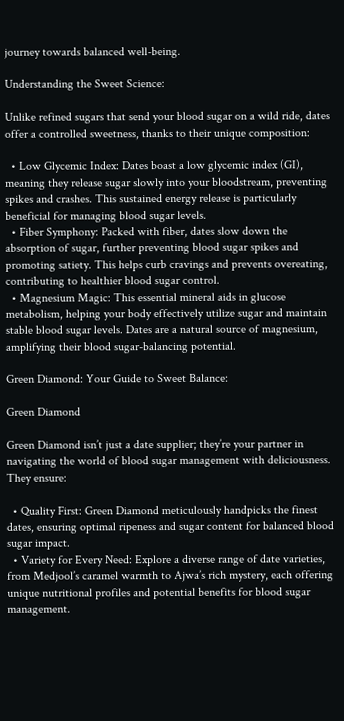journey towards balanced well-being.

Understanding the Sweet Science:

Unlike refined sugars that send your blood sugar on a wild ride, dates offer a controlled sweetness, thanks to their unique composition:

  • Low Glycemic Index: Dates boast a low glycemic index (GI), meaning they release sugar slowly into your bloodstream, preventing spikes and crashes. This sustained energy release is particularly beneficial for managing blood sugar levels.
  • Fiber Symphony: Packed with fiber, dates slow down the absorption of sugar, further preventing blood sugar spikes and promoting satiety. This helps curb cravings and prevents overeating, contributing to healthier blood sugar control.
  • Magnesium Magic: This essential mineral aids in glucose metabolism, helping your body effectively utilize sugar and maintain stable blood sugar levels. Dates are a natural source of magnesium, amplifying their blood sugar-balancing potential.

Green Diamond: Your Guide to Sweet Balance:

Green Diamond

Green Diamond isn’t just a date supplier; they’re your partner in navigating the world of blood sugar management with deliciousness. They ensure:

  • Quality First: Green Diamond meticulously handpicks the finest dates, ensuring optimal ripeness and sugar content for balanced blood sugar impact.
  • Variety for Every Need: Explore a diverse range of date varieties, from Medjool’s caramel warmth to Ajwa’s rich mystery, each offering unique nutritional profiles and potential benefits for blood sugar management.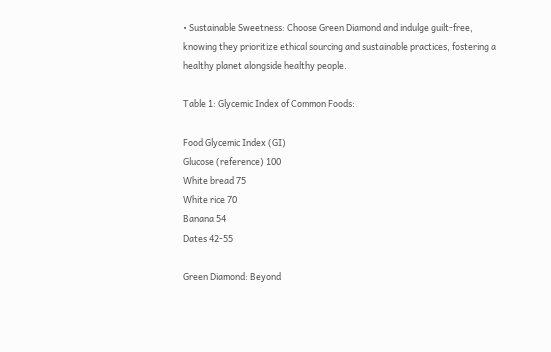• Sustainable Sweetness: Choose Green Diamond and indulge guilt-free, knowing they prioritize ethical sourcing and sustainable practices, fostering a healthy planet alongside healthy people.

Table 1: Glycemic Index of Common Foods:

Food Glycemic Index (GI)
Glucose (reference) 100
White bread 75
White rice 70
Banana 54
Dates 42-55

Green Diamond: Beyond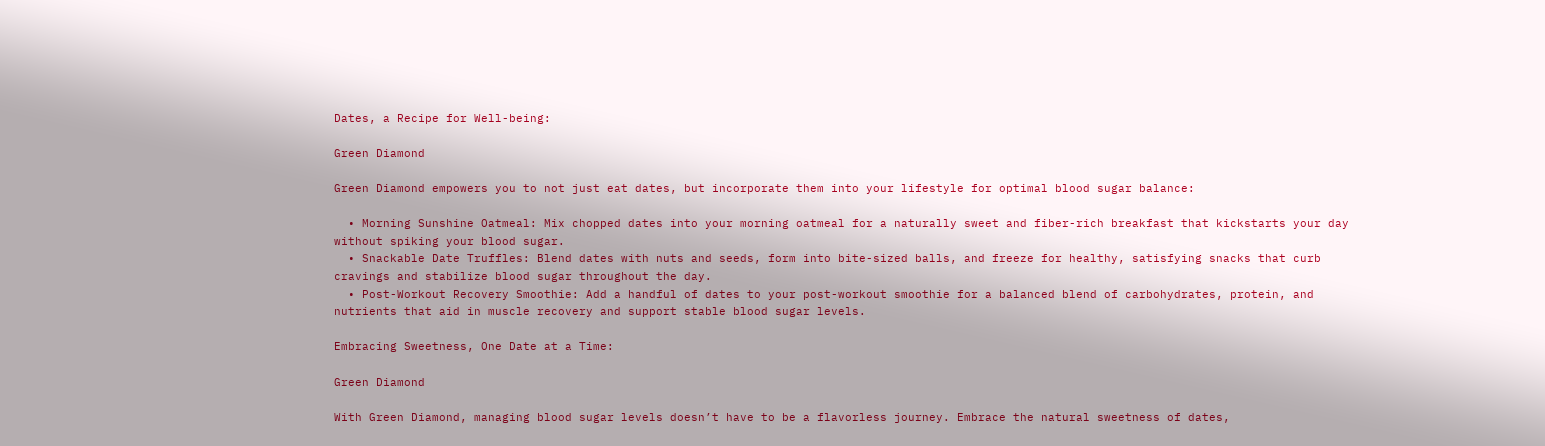Dates, a Recipe for Well-being:

Green Diamond

Green Diamond empowers you to not just eat dates, but incorporate them into your lifestyle for optimal blood sugar balance:

  • Morning Sunshine Oatmeal: Mix chopped dates into your morning oatmeal for a naturally sweet and fiber-rich breakfast that kickstarts your day without spiking your blood sugar.
  • Snackable Date Truffles: Blend dates with nuts and seeds, form into bite-sized balls, and freeze for healthy, satisfying snacks that curb cravings and stabilize blood sugar throughout the day.
  • Post-Workout Recovery Smoothie: Add a handful of dates to your post-workout smoothie for a balanced blend of carbohydrates, protein, and nutrients that aid in muscle recovery and support stable blood sugar levels.

Embracing Sweetness, One Date at a Time:

Green Diamond

With Green Diamond, managing blood sugar levels doesn’t have to be a flavorless journey. Embrace the natural sweetness of dates,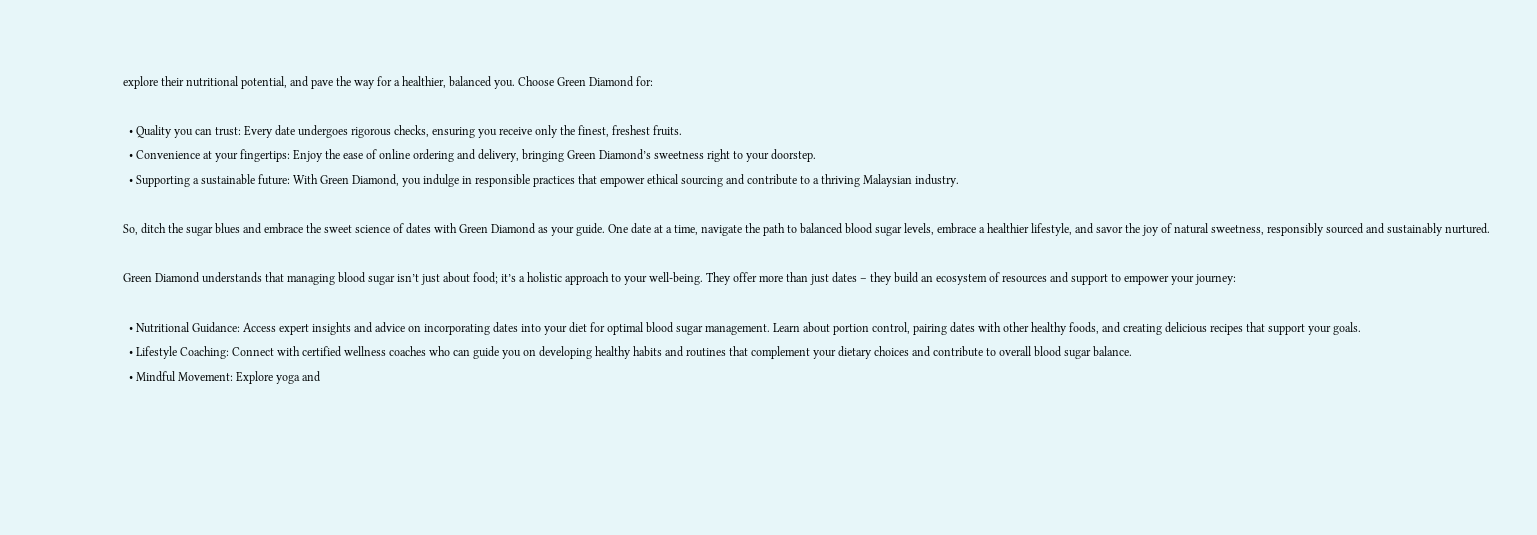explore their nutritional potential, and pave the way for a healthier, balanced you. Choose Green Diamond for:

  • Quality you can trust: Every date undergoes rigorous checks, ensuring you receive only the finest, freshest fruits.
  • Convenience at your fingertips: Enjoy the ease of online ordering and delivery, bringing Green Diamond’s sweetness right to your doorstep.
  • Supporting a sustainable future: With Green Diamond, you indulge in responsible practices that empower ethical sourcing and contribute to a thriving Malaysian industry.

So, ditch the sugar blues and embrace the sweet science of dates with Green Diamond as your guide. One date at a time, navigate the path to balanced blood sugar levels, embrace a healthier lifestyle, and savor the joy of natural sweetness, responsibly sourced and sustainably nurtured.

Green Diamond understands that managing blood sugar isn’t just about food; it’s a holistic approach to your well-being. They offer more than just dates – they build an ecosystem of resources and support to empower your journey:

  • Nutritional Guidance: Access expert insights and advice on incorporating dates into your diet for optimal blood sugar management. Learn about portion control, pairing dates with other healthy foods, and creating delicious recipes that support your goals.
  • Lifestyle Coaching: Connect with certified wellness coaches who can guide you on developing healthy habits and routines that complement your dietary choices and contribute to overall blood sugar balance.
  • Mindful Movement: Explore yoga and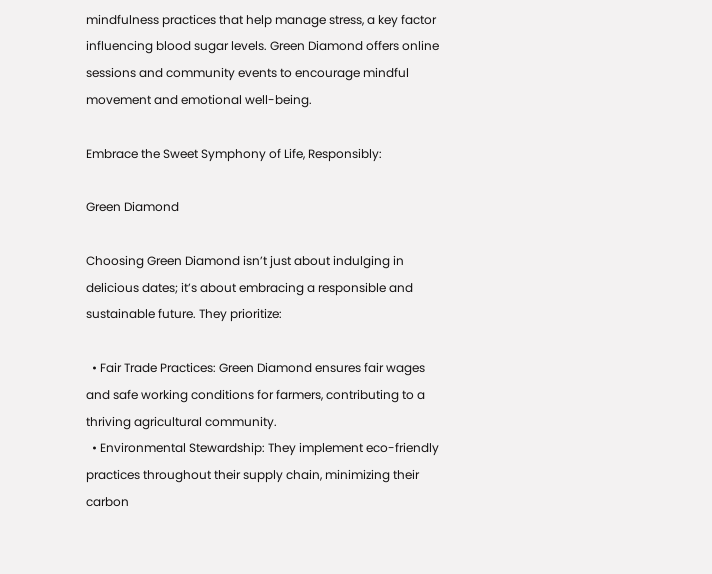mindfulness practices that help manage stress, a key factor influencing blood sugar levels. Green Diamond offers online sessions and community events to encourage mindful movement and emotional well-being.

Embrace the Sweet Symphony of Life, Responsibly:

Green Diamond

Choosing Green Diamond isn’t just about indulging in delicious dates; it’s about embracing a responsible and sustainable future. They prioritize:

  • Fair Trade Practices: Green Diamond ensures fair wages and safe working conditions for farmers, contributing to a thriving agricultural community.
  • Environmental Stewardship: They implement eco-friendly practices throughout their supply chain, minimizing their carbon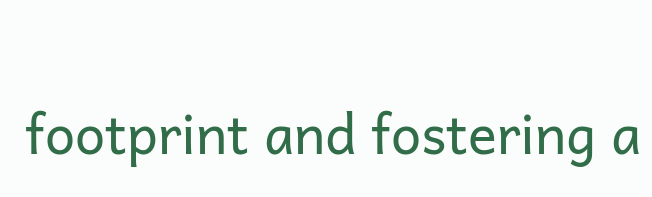footprint and fostering a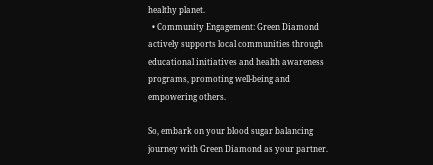healthy planet.
  • Community Engagement: Green Diamond actively supports local communities through educational initiatives and health awareness programs, promoting well-being and empowering others.

So, embark on your blood sugar balancing journey with Green Diamond as your partner.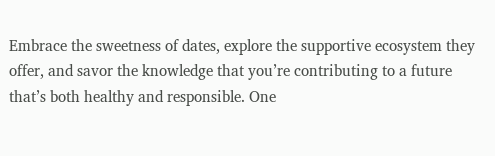Embrace the sweetness of dates, explore the supportive ecosystem they offer, and savor the knowledge that you’re contributing to a future that’s both healthy and responsible. One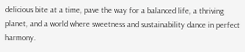delicious bite at a time, pave the way for a balanced life, a thriving planet, and a world where sweetness and sustainability dance in perfect harmony.